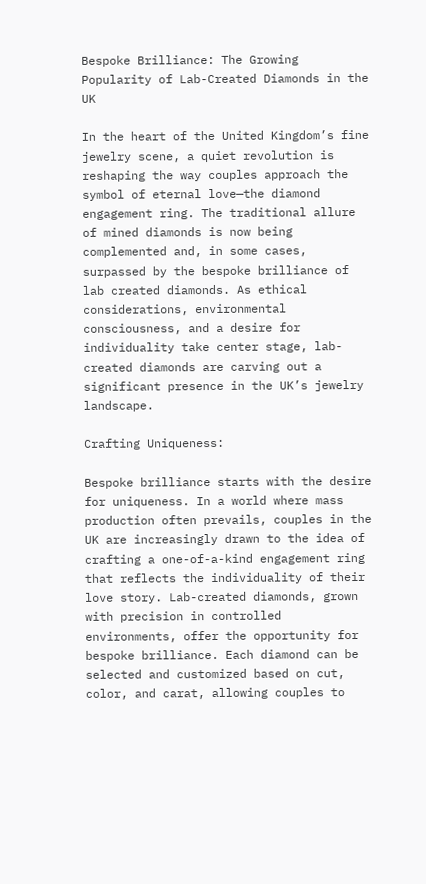Bespoke Brilliance: The Growing Popularity of Lab-Created Diamonds in the UK

In the heart of the United Kingdom’s fine jewelry scene, a quiet revolution is reshaping the way couples approach the symbol of eternal love—the diamond engagement ring. The traditional allure of mined diamonds is now being complemented and, in some cases, surpassed by the bespoke brilliance of lab created diamonds. As ethical considerations, environmental consciousness, and a desire for individuality take center stage, lab-created diamonds are carving out a significant presence in the UK’s jewelry landscape.

Crafting Uniqueness:

Bespoke brilliance starts with the desire for uniqueness. In a world where mass production often prevails, couples in the UK are increasingly drawn to the idea of crafting a one-of-a-kind engagement ring that reflects the individuality of their love story. Lab-created diamonds, grown with precision in controlled environments, offer the opportunity for bespoke brilliance. Each diamond can be selected and customized based on cut, color, and carat, allowing couples to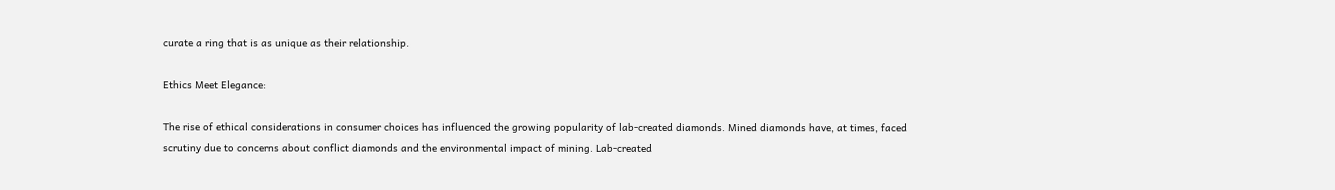curate a ring that is as unique as their relationship.

Ethics Meet Elegance:

The rise of ethical considerations in consumer choices has influenced the growing popularity of lab-created diamonds. Mined diamonds have, at times, faced scrutiny due to concerns about conflict diamonds and the environmental impact of mining. Lab-created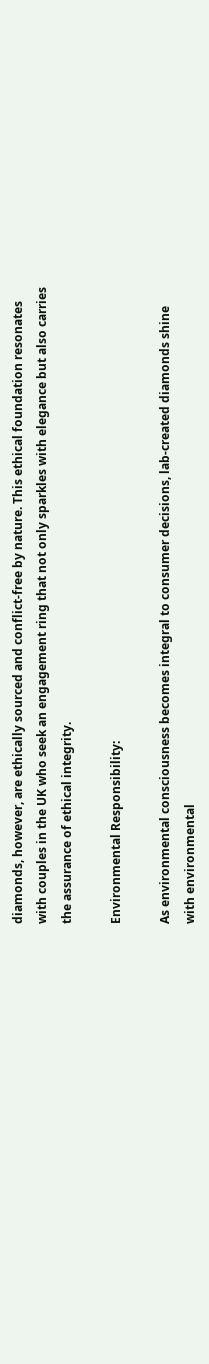diamonds, however, are ethically sourced and conflict-free by nature. This ethical foundation resonates with couples in the UK who seek an engagement ring that not only sparkles with elegance but also carries the assurance of ethical integrity.

Environmental Responsibility:

As environmental consciousness becomes integral to consumer decisions, lab-created diamonds shine with environmental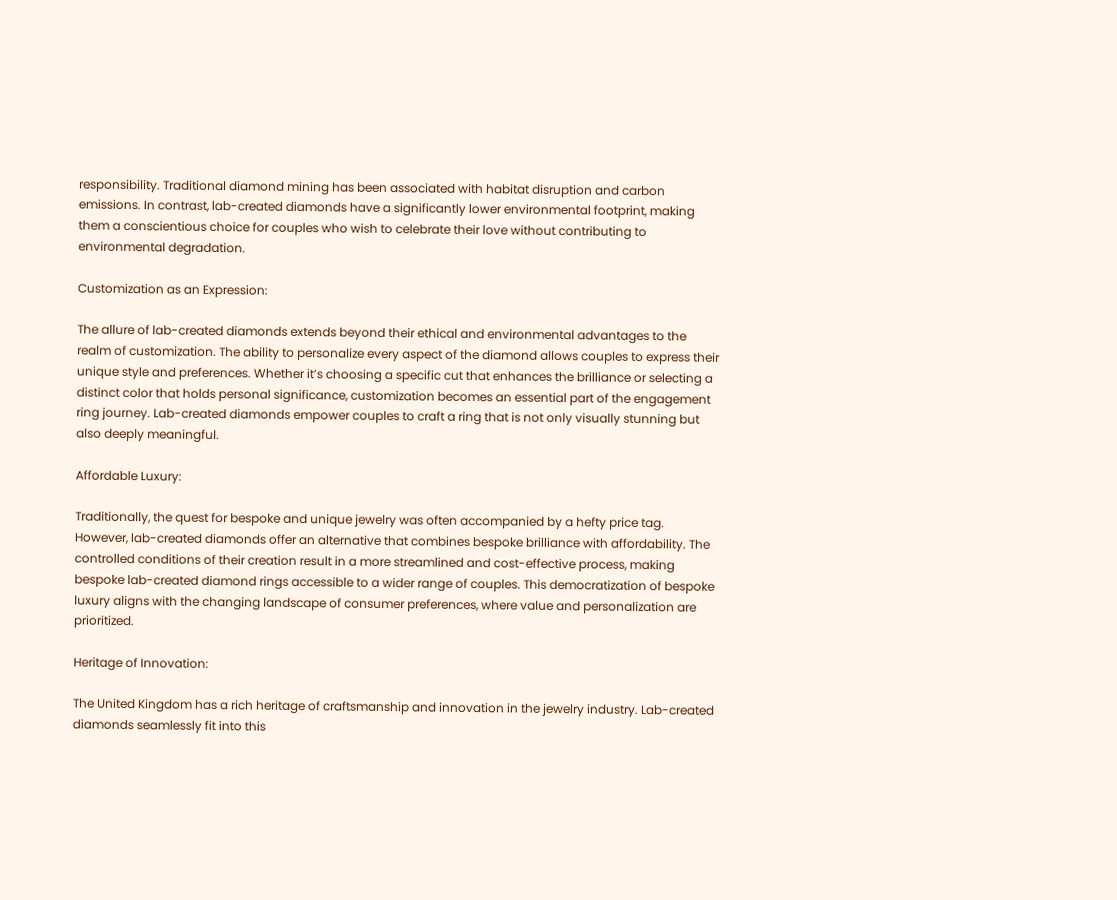responsibility. Traditional diamond mining has been associated with habitat disruption and carbon emissions. In contrast, lab-created diamonds have a significantly lower environmental footprint, making them a conscientious choice for couples who wish to celebrate their love without contributing to environmental degradation.

Customization as an Expression:

The allure of lab-created diamonds extends beyond their ethical and environmental advantages to the realm of customization. The ability to personalize every aspect of the diamond allows couples to express their unique style and preferences. Whether it’s choosing a specific cut that enhances the brilliance or selecting a distinct color that holds personal significance, customization becomes an essential part of the engagement ring journey. Lab-created diamonds empower couples to craft a ring that is not only visually stunning but also deeply meaningful.

Affordable Luxury:

Traditionally, the quest for bespoke and unique jewelry was often accompanied by a hefty price tag. However, lab-created diamonds offer an alternative that combines bespoke brilliance with affordability. The controlled conditions of their creation result in a more streamlined and cost-effective process, making bespoke lab-created diamond rings accessible to a wider range of couples. This democratization of bespoke luxury aligns with the changing landscape of consumer preferences, where value and personalization are prioritized.

Heritage of Innovation:

The United Kingdom has a rich heritage of craftsmanship and innovation in the jewelry industry. Lab-created diamonds seamlessly fit into this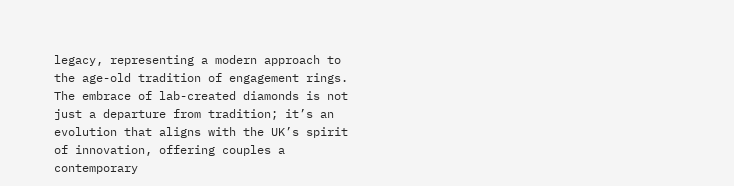legacy, representing a modern approach to the age-old tradition of engagement rings. The embrace of lab-created diamonds is not just a departure from tradition; it’s an evolution that aligns with the UK’s spirit of innovation, offering couples a contemporary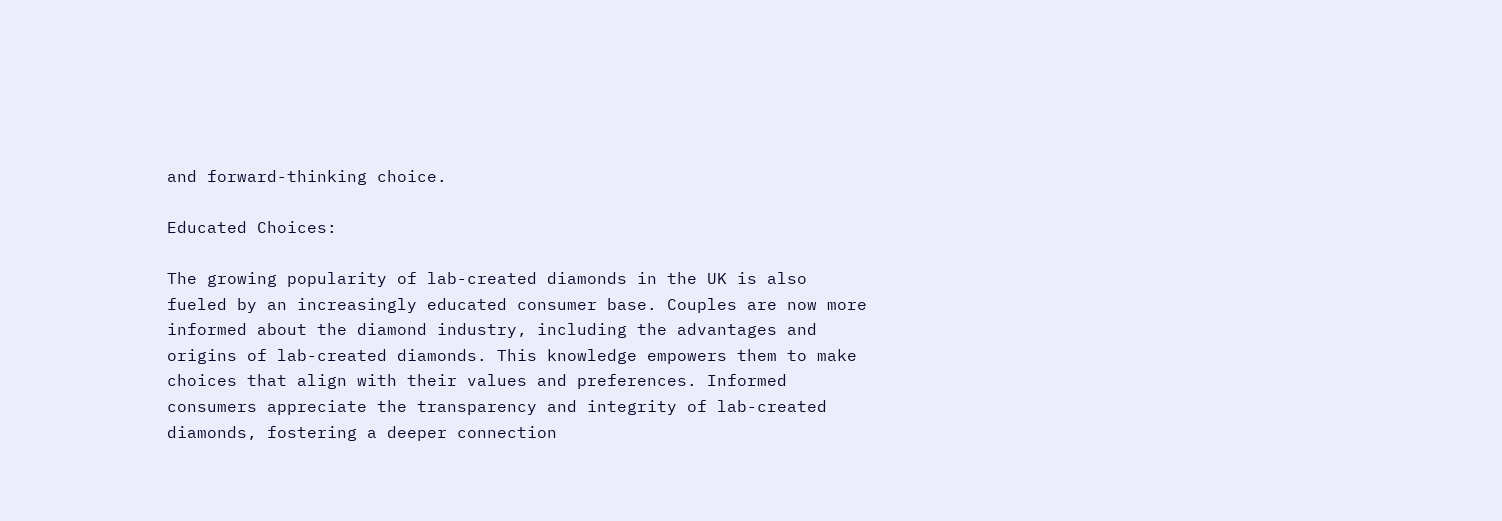and forward-thinking choice.

Educated Choices:

The growing popularity of lab-created diamonds in the UK is also fueled by an increasingly educated consumer base. Couples are now more informed about the diamond industry, including the advantages and origins of lab-created diamonds. This knowledge empowers them to make choices that align with their values and preferences. Informed consumers appreciate the transparency and integrity of lab-created diamonds, fostering a deeper connection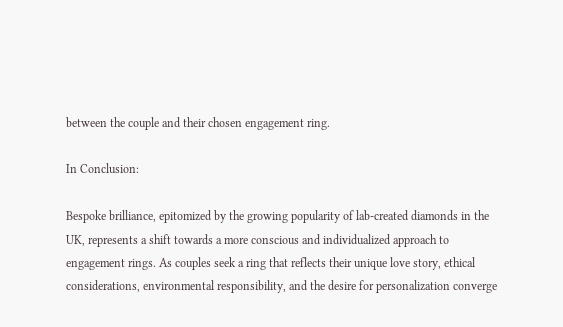between the couple and their chosen engagement ring.

In Conclusion:

Bespoke brilliance, epitomized by the growing popularity of lab-created diamonds in the UK, represents a shift towards a more conscious and individualized approach to engagement rings. As couples seek a ring that reflects their unique love story, ethical considerations, environmental responsibility, and the desire for personalization converge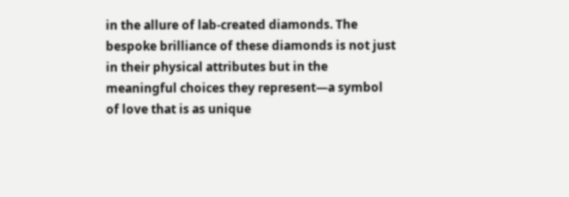in the allure of lab-created diamonds. The bespoke brilliance of these diamonds is not just in their physical attributes but in the meaningful choices they represent—a symbol of love that is as unique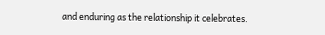and enduring as the relationship it celebrates.